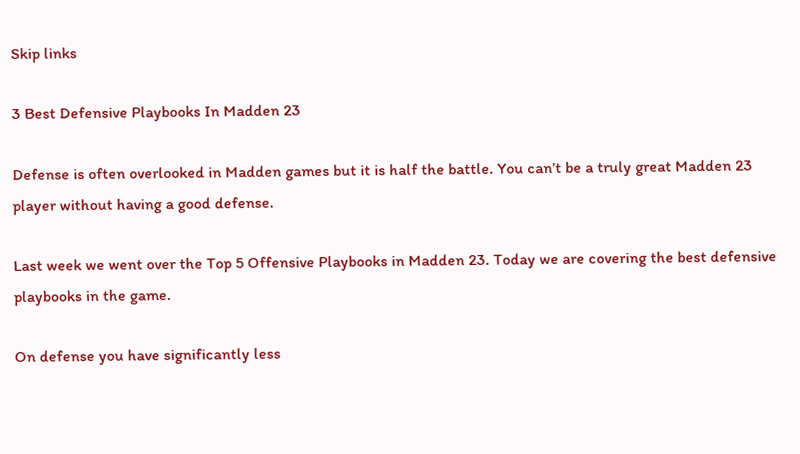Skip links

3 Best Defensive Playbooks In Madden 23

Defense is often overlooked in Madden games but it is half the battle. You can’t be a truly great Madden 23 player without having a good defense.

Last week we went over the Top 5 Offensive Playbooks in Madden 23. Today we are covering the best defensive playbooks in the game.

On defense you have significantly less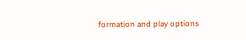formation and play options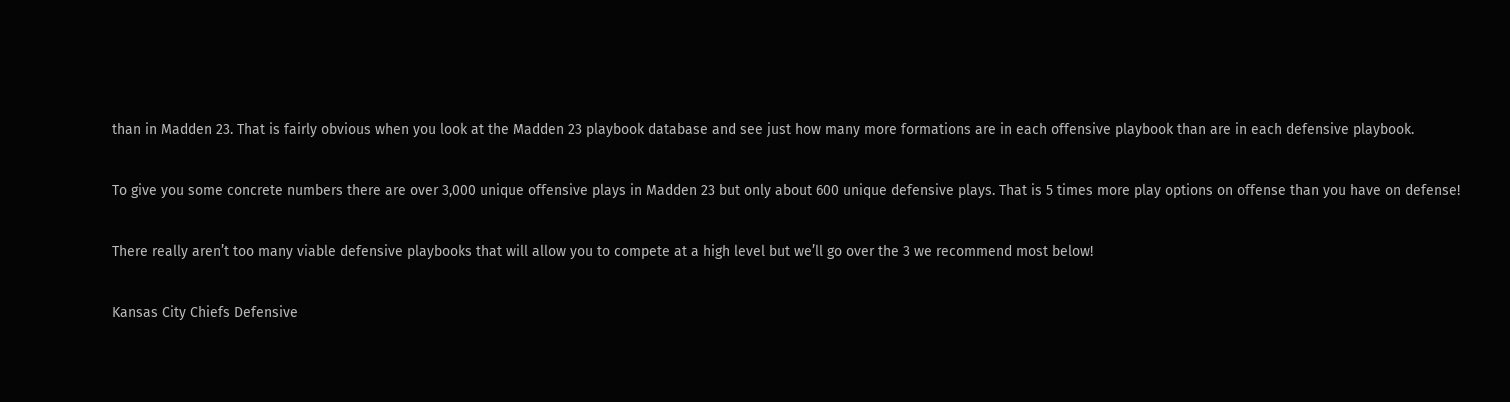than in Madden 23. That is fairly obvious when you look at the Madden 23 playbook database and see just how many more formations are in each offensive playbook than are in each defensive playbook.

To give you some concrete numbers there are over 3,000 unique offensive plays in Madden 23 but only about 600 unique defensive plays. That is 5 times more play options on offense than you have on defense!

There really aren’t too many viable defensive playbooks that will allow you to compete at a high level but we’ll go over the 3 we recommend most below!

Kansas City Chiefs Defensive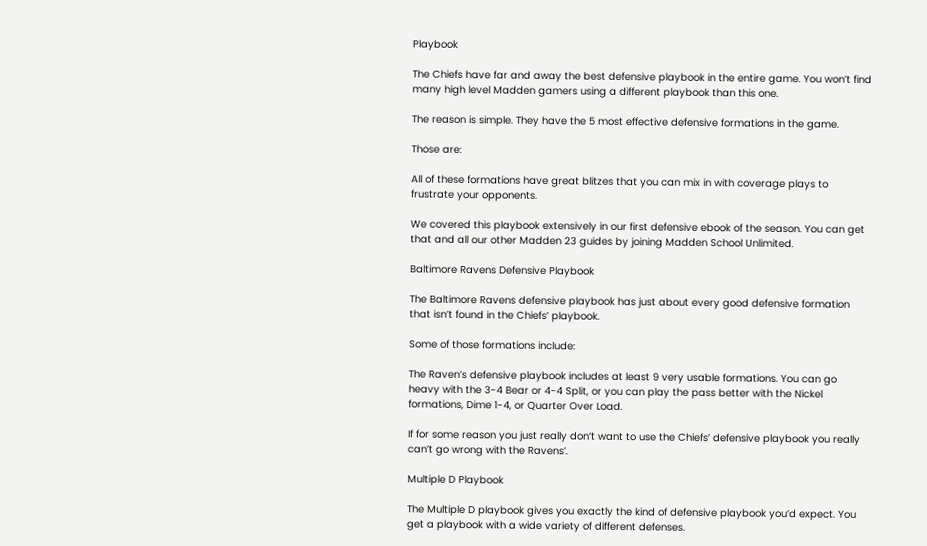Playbook

The Chiefs have far and away the best defensive playbook in the entire game. You won’t find many high level Madden gamers using a different playbook than this one.

The reason is simple. They have the 5 most effective defensive formations in the game.

Those are:

All of these formations have great blitzes that you can mix in with coverage plays to frustrate your opponents.

We covered this playbook extensively in our first defensive ebook of the season. You can get that and all our other Madden 23 guides by joining Madden School Unlimited.

Baltimore Ravens Defensive Playbook

The Baltimore Ravens defensive playbook has just about every good defensive formation that isn’t found in the Chiefs’ playbook.

Some of those formations include:

The Raven’s defensive playbook includes at least 9 very usable formations. You can go heavy with the 3-4 Bear or 4-4 Split, or you can play the pass better with the Nickel formations, Dime 1-4, or Quarter Over Load.

If for some reason you just really don’t want to use the Chiefs’ defensive playbook you really can’t go wrong with the Ravens’.

Multiple D Playbook

The Multiple D playbook gives you exactly the kind of defensive playbook you’d expect. You get a playbook with a wide variety of different defenses.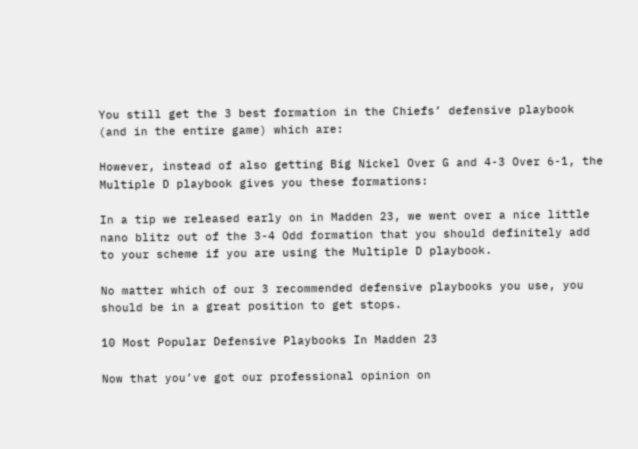You still get the 3 best formation in the Chiefs’ defensive playbook (and in the entire game) which are:

However, instead of also getting Big Nickel Over G and 4-3 Over 6-1, the Multiple D playbook gives you these formations:

In a tip we released early on in Madden 23, we went over a nice little nano blitz out of the 3-4 Odd formation that you should definitely add to your scheme if you are using the Multiple D playbook.

No matter which of our 3 recommended defensive playbooks you use, you should be in a great position to get stops.

10 Most Popular Defensive Playbooks In Madden 23

Now that you’ve got our professional opinion on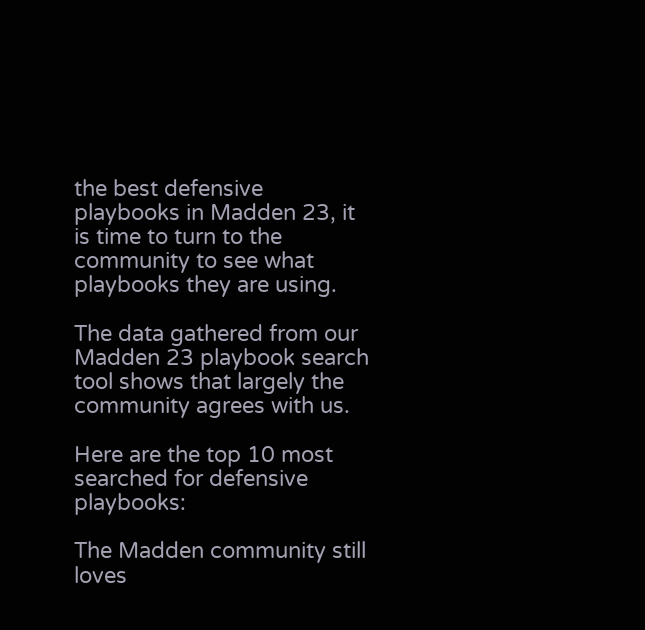the best defensive playbooks in Madden 23, it is time to turn to the community to see what playbooks they are using.

The data gathered from our Madden 23 playbook search tool shows that largely the community agrees with us.

Here are the top 10 most searched for defensive playbooks:

The Madden community still loves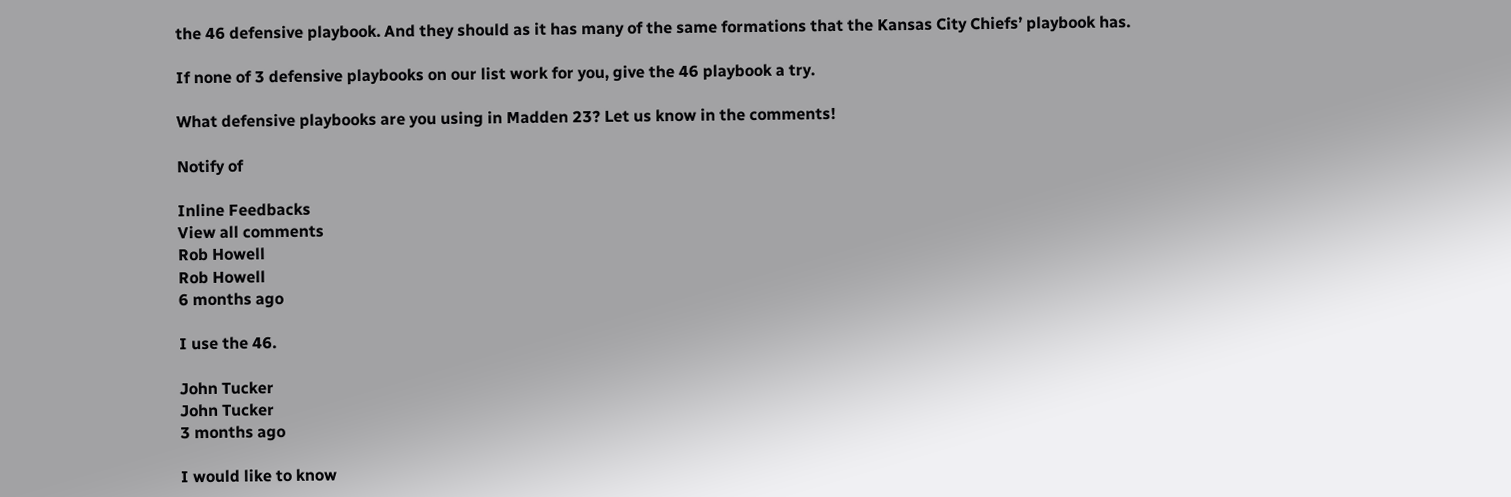the 46 defensive playbook. And they should as it has many of the same formations that the Kansas City Chiefs’ playbook has.

If none of 3 defensive playbooks on our list work for you, give the 46 playbook a try.

What defensive playbooks are you using in Madden 23? Let us know in the comments!

Notify of

Inline Feedbacks
View all comments
Rob Howell
Rob Howell
6 months ago

I use the 46.

John Tucker
John Tucker
3 months ago

I would like to know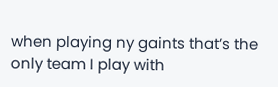when playing ny gaints that’s the only team I play with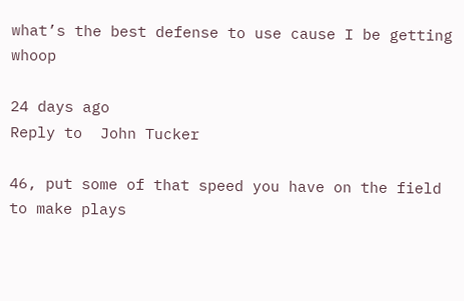what’s the best defense to use cause I be getting whoop

24 days ago
Reply to  John Tucker

46, put some of that speed you have on the field to make plays